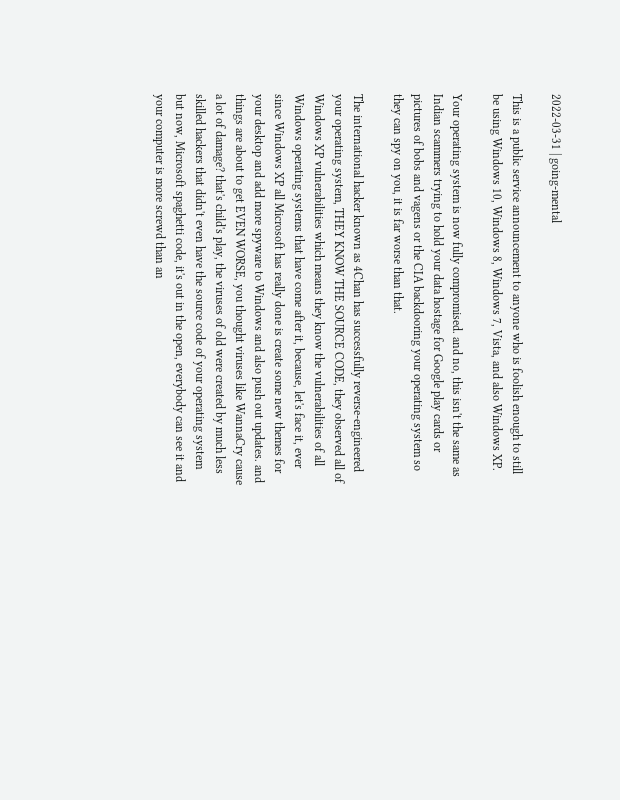2022-03-31 | going-mental

This is a public service announcement to anyone who is foolish enough to still be using Windows 10, Windows 8, Windows 7, Vista, and also Windows XP.

Your operating system is now fully compromised. and no, this isn't the same as Indian scammers trying to hold your data hostage for Google play cards or pictures of bobs and vagens or the CIA backdooring your operating system so they can spy on you, it is far worse than that.

The international hacker known as 4Chan has successfully reverse-engineered your operating system, THEY KNOW THE SOURCE CODE, they observed all of Windows XP vulnerabilities which means they know the vulnerabilities of all Windows operating systems that have come after it, because, let's face it, ever since Windows XP all Microsoft has really done is create some new themes for your desktop and add more spyware to Windows and also push out updates. and things are about to get EVEN WORSE, you thought viruses like WannaCry cause a lot of damage? that's child's play, the viruses of old were created by much less skilled hackers that didn't even have the source code of your operating system but now, Microsoft spaghetti code, it's out in the open, everybody can see it and your computer is more screwd than an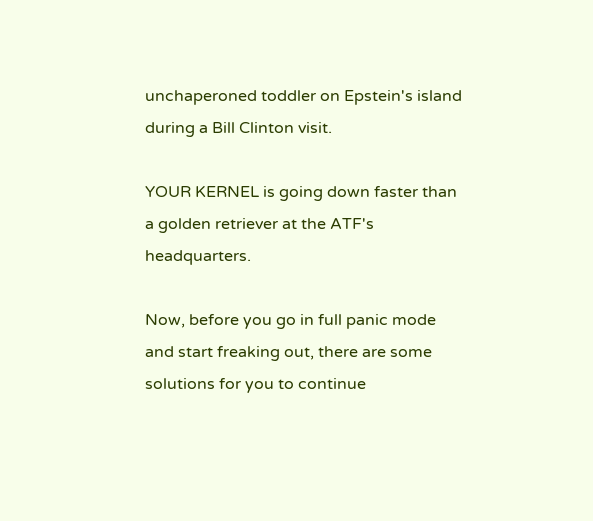unchaperoned toddler on Epstein's island during a Bill Clinton visit.

YOUR KERNEL is going down faster than a golden retriever at the ATF's headquarters.

Now, before you go in full panic mode and start freaking out, there are some solutions for you to continue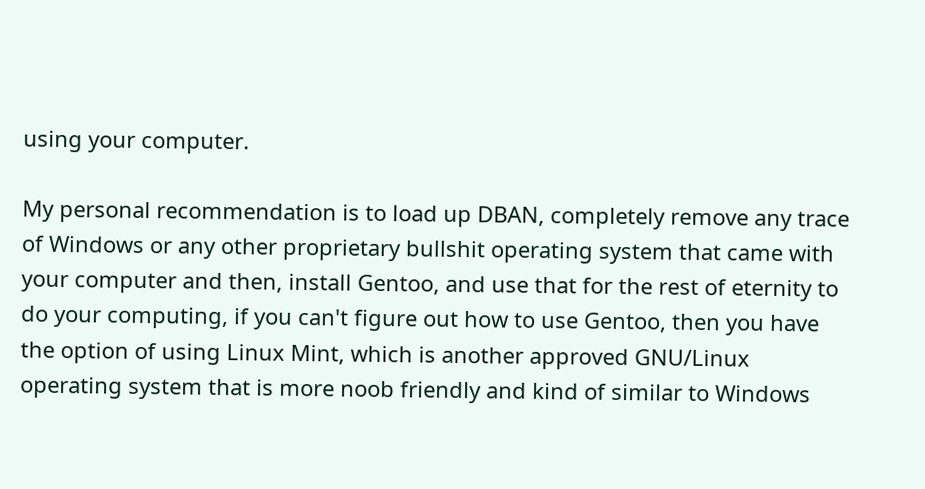using your computer.

My personal recommendation is to load up DBAN, completely remove any trace of Windows or any other proprietary bullshit operating system that came with your computer and then, install Gentoo, and use that for the rest of eternity to do your computing, if you can't figure out how to use Gentoo, then you have the option of using Linux Mint, which is another approved GNU/Linux operating system that is more noob friendly and kind of similar to Windows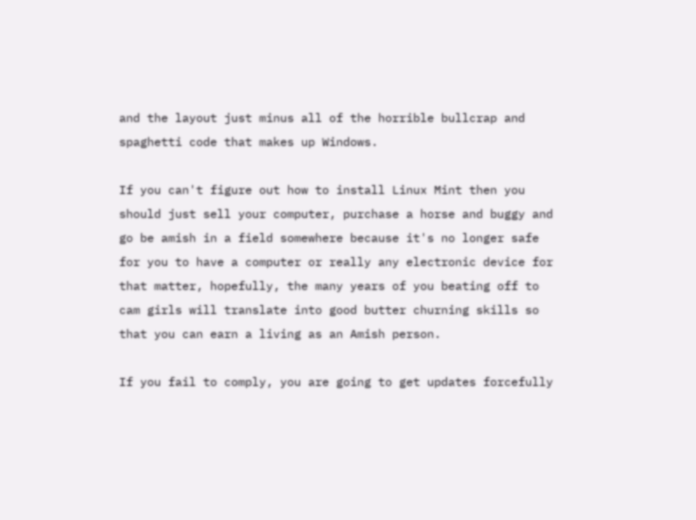and the layout just minus all of the horrible bullcrap and spaghetti code that makes up Windows.

If you can't figure out how to install Linux Mint then you should just sell your computer, purchase a horse and buggy and go be amish in a field somewhere because it's no longer safe for you to have a computer or really any electronic device for that matter, hopefully, the many years of you beating off to cam girls will translate into good butter churning skills so that you can earn a living as an Amish person.

If you fail to comply, you are going to get updates forcefully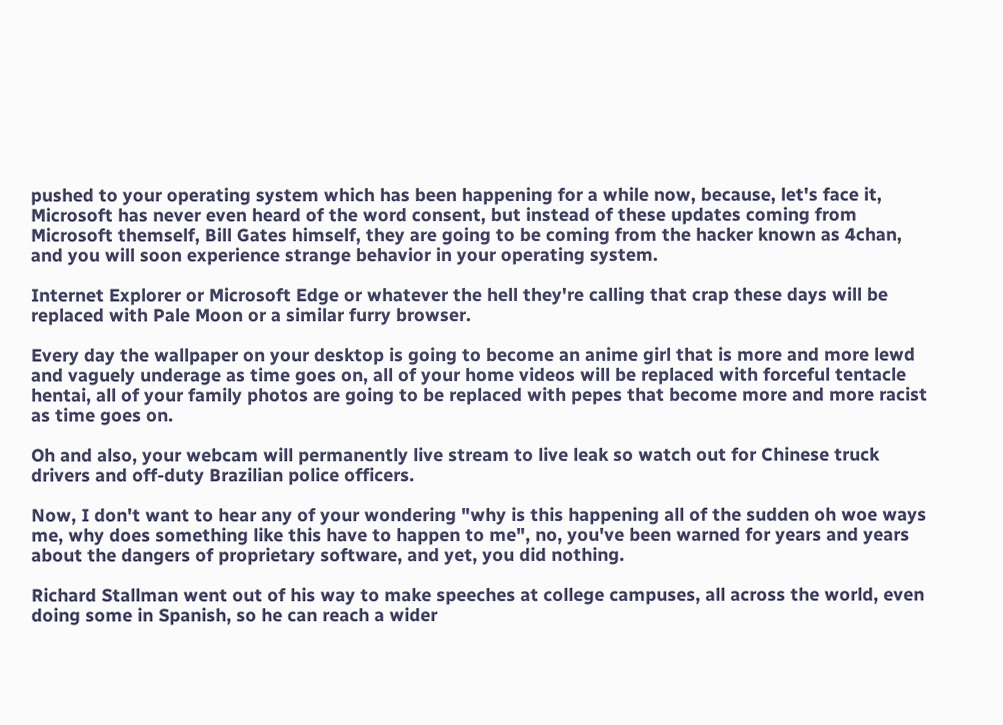pushed to your operating system which has been happening for a while now, because, let's face it, Microsoft has never even heard of the word consent, but instead of these updates coming from Microsoft themself, Bill Gates himself, they are going to be coming from the hacker known as 4chan, and you will soon experience strange behavior in your operating system.

Internet Explorer or Microsoft Edge or whatever the hell they're calling that crap these days will be replaced with Pale Moon or a similar furry browser.

Every day the wallpaper on your desktop is going to become an anime girl that is more and more lewd and vaguely underage as time goes on, all of your home videos will be replaced with forceful tentacle hentai, all of your family photos are going to be replaced with pepes that become more and more racist as time goes on.

Oh and also, your webcam will permanently live stream to live leak so watch out for Chinese truck drivers and off-duty Brazilian police officers.

Now, I don't want to hear any of your wondering "why is this happening all of the sudden oh woe ways me, why does something like this have to happen to me", no, you've been warned for years and years about the dangers of proprietary software, and yet, you did nothing.

Richard Stallman went out of his way to make speeches at college campuses, all across the world, even doing some in Spanish, so he can reach a wider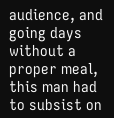audience, and going days without a proper meal, this man had to subsist on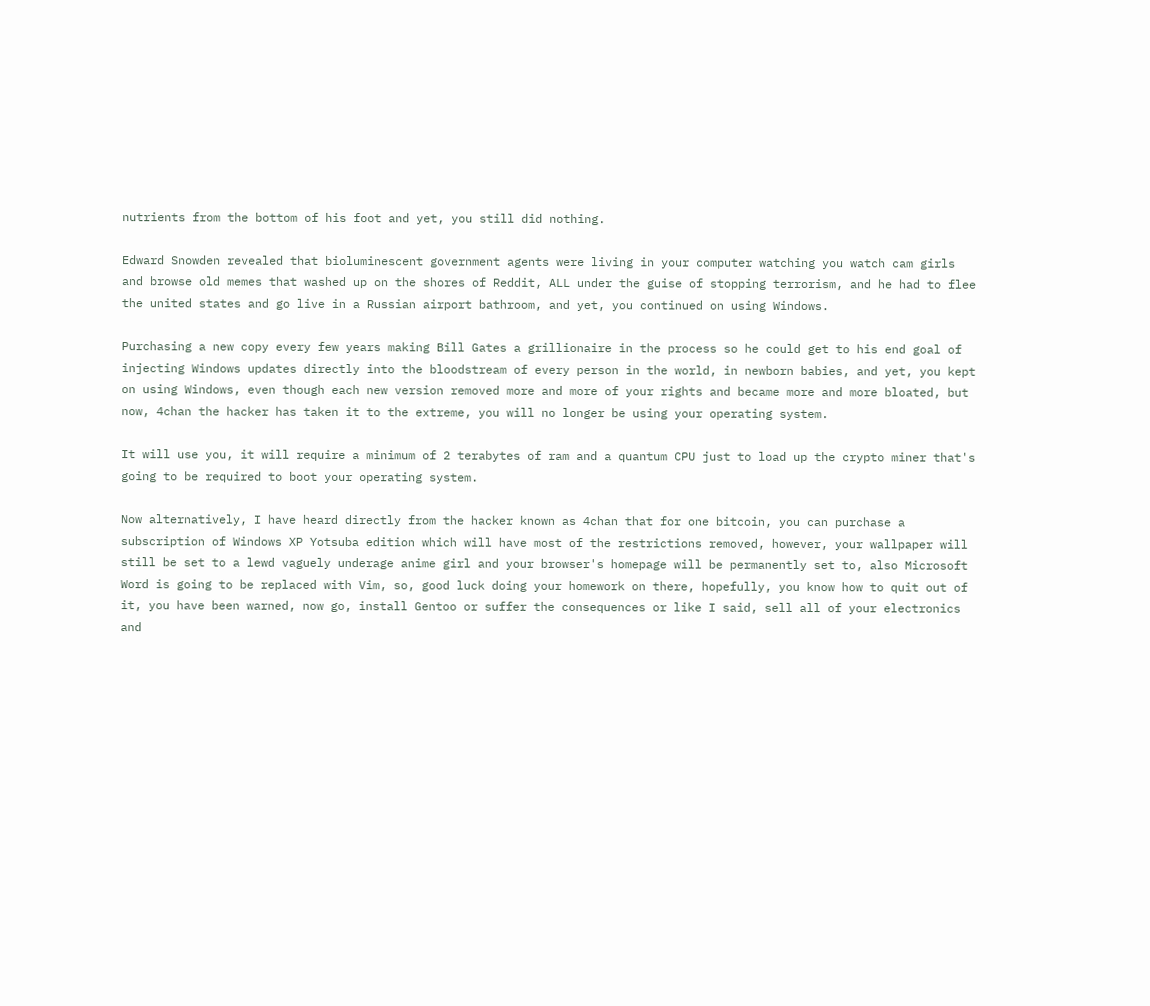nutrients from the bottom of his foot and yet, you still did nothing.

Edward Snowden revealed that bioluminescent government agents were living in your computer watching you watch cam girls and browse old memes that washed up on the shores of Reddit, ALL under the guise of stopping terrorism, and he had to flee the united states and go live in a Russian airport bathroom, and yet, you continued on using Windows.

Purchasing a new copy every few years making Bill Gates a grillionaire in the process so he could get to his end goal of injecting Windows updates directly into the bloodstream of every person in the world, in newborn babies, and yet, you kept on using Windows, even though each new version removed more and more of your rights and became more and more bloated, but now, 4chan the hacker has taken it to the extreme, you will no longer be using your operating system.

It will use you, it will require a minimum of 2 terabytes of ram and a quantum CPU just to load up the crypto miner that's going to be required to boot your operating system.

Now alternatively, I have heard directly from the hacker known as 4chan that for one bitcoin, you can purchase a subscription of Windows XP Yotsuba edition which will have most of the restrictions removed, however, your wallpaper will still be set to a lewd vaguely underage anime girl and your browser's homepage will be permanently set to, also Microsoft Word is going to be replaced with Vim, so, good luck doing your homework on there, hopefully, you know how to quit out of it, you have been warned, now go, install Gentoo or suffer the consequences or like I said, sell all of your electronics and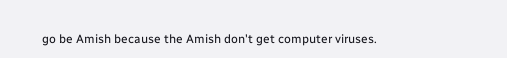go be Amish because the Amish don't get computer viruses.